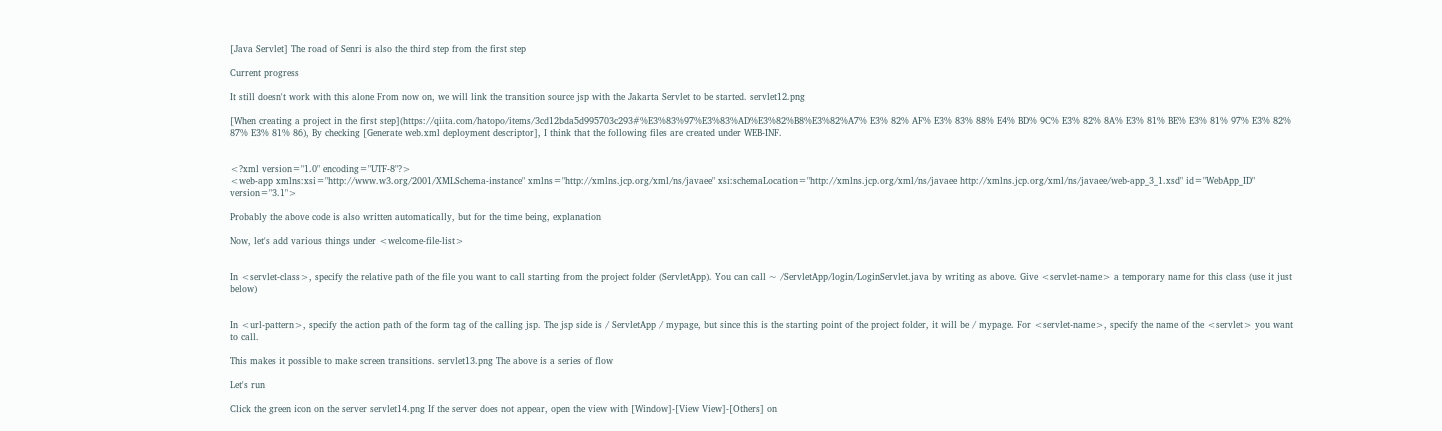[Java Servlet] The road of Senri is also the third step from the first step

Current progress

It still doesn't work with this alone From now on, we will link the transition source jsp with the Jakarta Servlet to be started. servlet12.png

[When creating a project in the first step](https://qiita.com/hatopo/items/3cd12bda5d995703c293#%E3%83%97%E3%83%AD%E3%82%B8%E3%82%A7% E3% 82% AF% E3% 83% 88% E4% BD% 9C% E3% 82% 8A% E3% 81% BE% E3% 81% 97% E3% 82% 87% E3% 81% 86), By checking [Generate web.xml deployment descriptor], I think that the following files are created under WEB-INF.


<?xml version="1.0" encoding="UTF-8"?>
<web-app xmlns:xsi="http://www.w3.org/2001/XMLSchema-instance" xmlns="http://xmlns.jcp.org/xml/ns/javaee" xsi:schemaLocation="http://xmlns.jcp.org/xml/ns/javaee http://xmlns.jcp.org/xml/ns/javaee/web-app_3_1.xsd" id="WebApp_ID" version="3.1">

Probably the above code is also written automatically, but for the time being, explanation

Now, let's add various things under <welcome-file-list>


In <servlet-class>, specify the relative path of the file you want to call starting from the project folder (ServletApp). You can call ~ /ServletApp/login/LoginServlet.java by writing as above. Give <servlet-name> a temporary name for this class (use it just below)


In <url-pattern>, specify the action path of the form tag of the calling jsp. The jsp side is / ServletApp / mypage, but since this is the starting point of the project folder, it will be / mypage. For <servlet-name>, specify the name of the <servlet> you want to call.

This makes it possible to make screen transitions. servlet13.png The above is a series of flow

Let's run

Click the green icon on the server servlet14.png If the server does not appear, open the view with [Window]-[View View]-[Others] on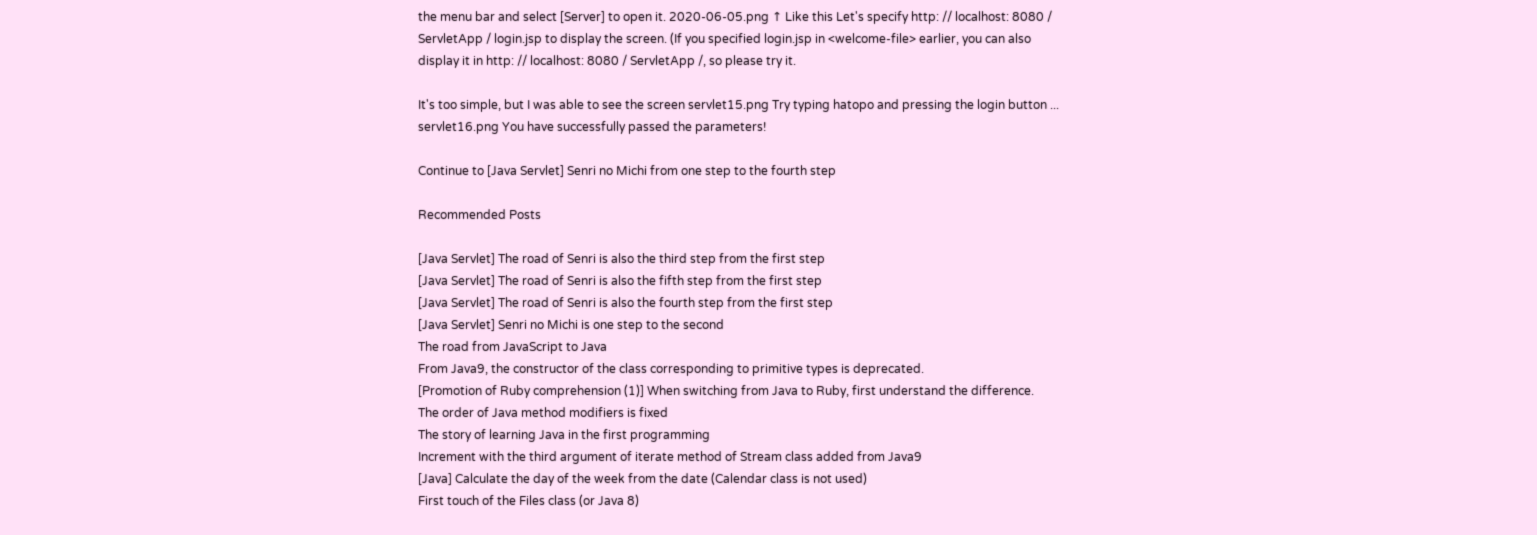the menu bar and select [Server] to open it. 2020-06-05.png ↑ Like this Let's specify http: // localhost: 8080 / ServletApp / login.jsp to display the screen. (If you specified login.jsp in <welcome-file> earlier, you can also display it in http: // localhost: 8080 / ServletApp /, so please try it.

It's too simple, but I was able to see the screen servlet15.png Try typing hatopo and pressing the login button ... servlet16.png You have successfully passed the parameters!

Continue to [Java Servlet] Senri no Michi from one step to the fourth step

Recommended Posts

[Java Servlet] The road of Senri is also the third step from the first step
[Java Servlet] The road of Senri is also the fifth step from the first step
[Java Servlet] The road of Senri is also the fourth step from the first step
[Java Servlet] Senri no Michi is one step to the second
The road from JavaScript to Java
From Java9, the constructor of the class corresponding to primitive types is deprecated.
[Promotion of Ruby comprehension (1)] When switching from Java to Ruby, first understand the difference.
The order of Java method modifiers is fixed
The story of learning Java in the first programming
Increment with the third argument of iterate method of Stream class added from Java9
[Java] Calculate the day of the week from the date (Calendar class is not used)
First touch of the Files class (or Java 8)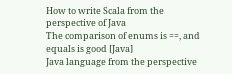How to write Scala from the perspective of Java
The comparison of enums is ==, and equals is good [Java]
Java language from the perspective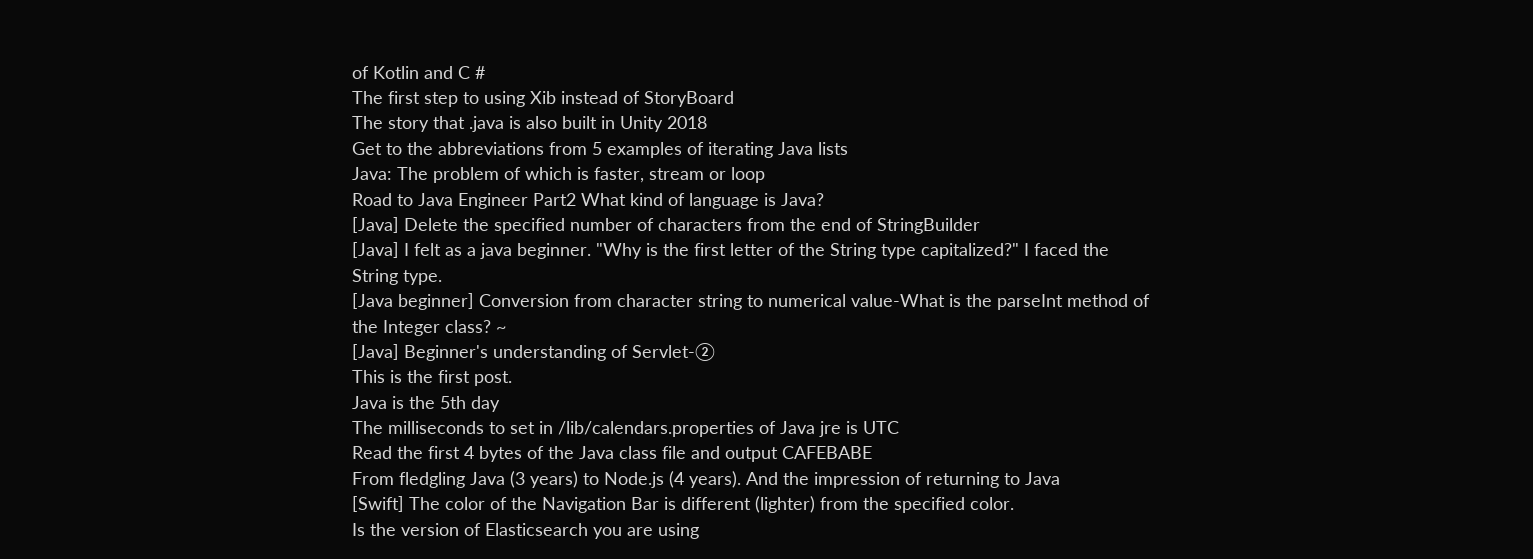of Kotlin and C #
The first step to using Xib instead of StoryBoard
The story that .java is also built in Unity 2018
Get to the abbreviations from 5 examples of iterating Java lists
Java: The problem of which is faster, stream or loop
Road to Java Engineer Part2 What kind of language is Java?
[Java] Delete the specified number of characters from the end of StringBuilder
[Java] I felt as a java beginner. "Why is the first letter of the String type capitalized?" I faced the String type.
[Java beginner] Conversion from character string to numerical value-What is the parseInt method of the Integer class? ~
[Java] Beginner's understanding of Servlet-②
This is the first post.
Java is the 5th day
The milliseconds to set in /lib/calendars.properties of Java jre is UTC
Read the first 4 bytes of the Java class file and output CAFEBABE
From fledgling Java (3 years) to Node.js (4 years). And the impression of returning to Java
[Swift] The color of the Navigation Bar is different (lighter) from the specified color.
Is the version of Elasticsearch you are using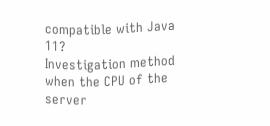compatible with Java 11?
Investigation method when the CPU of the server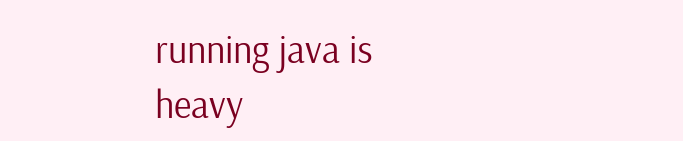running java is heavy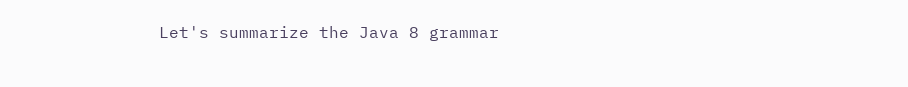Let's summarize the Java 8 grammar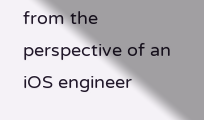from the perspective of an iOS engineer